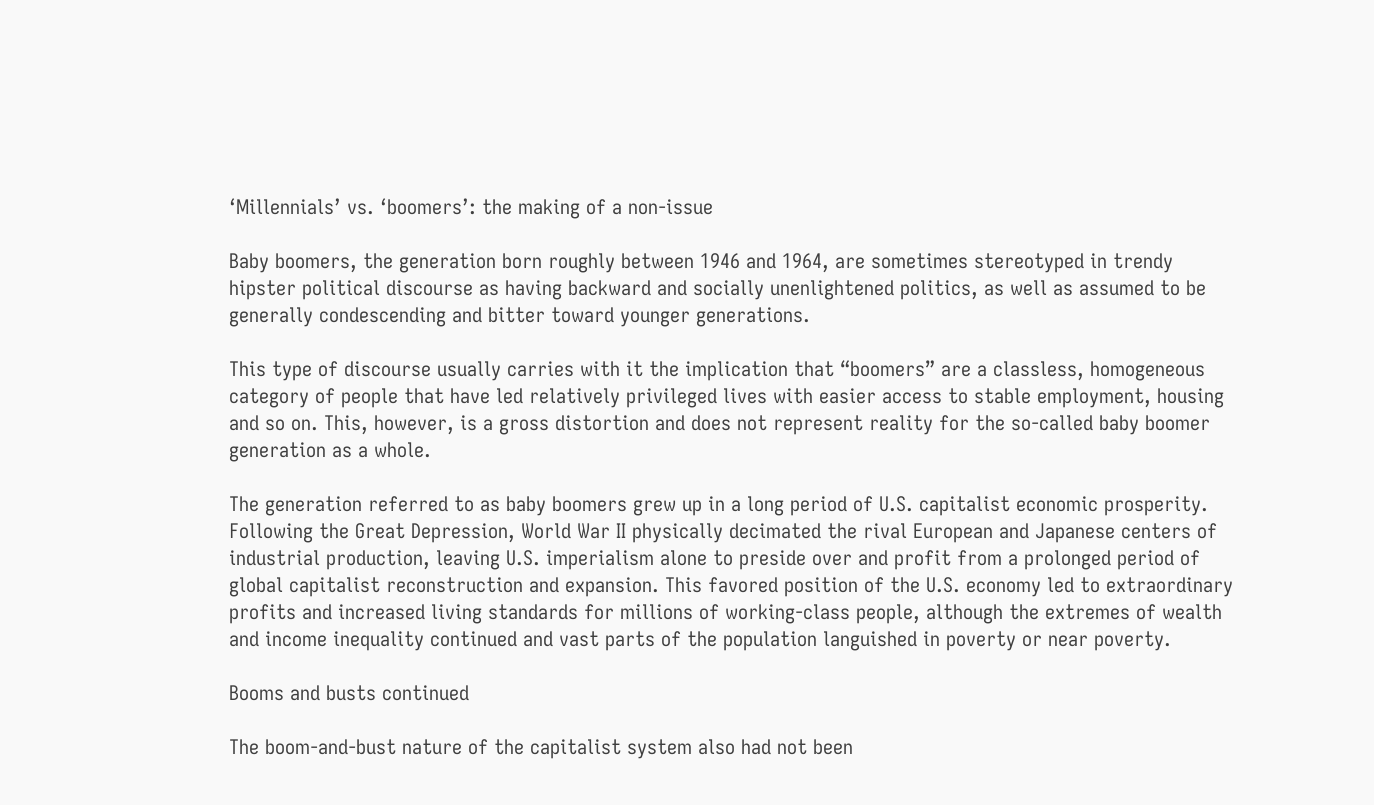‘Millennials’ vs. ‘boomers’: the making of a non-issue

Baby boomers, the generation born roughly between 1946 and 1964, are sometimes stereotyped in trendy hipster political discourse as having backward and socially unenlightened politics, as well as assumed to be generally condescending and bitter toward younger generations.

This type of discourse usually carries with it the implication that “boomers” are a classless, homogeneous category of people that have led relatively privileged lives with easier access to stable employment, housing and so on. This, however, is a gross distortion and does not represent reality for the so-called baby boomer generation as a whole.

The generation referred to as baby boomers grew up in a long period of U.S. capitalist economic prosperity. Following the Great Depression, World War II physically decimated the rival European and Japanese centers of industrial production, leaving U.S. imperialism alone to preside over and profit from a prolonged period of global capitalist reconstruction and expansion. This favored position of the U.S. economy led to extraordinary profits and increased living standards for millions of working-class people, although the extremes of wealth and income inequality continued and vast parts of the population languished in poverty or near poverty.

Booms and busts continued

The boom-and-bust nature of the capitalist system also had not been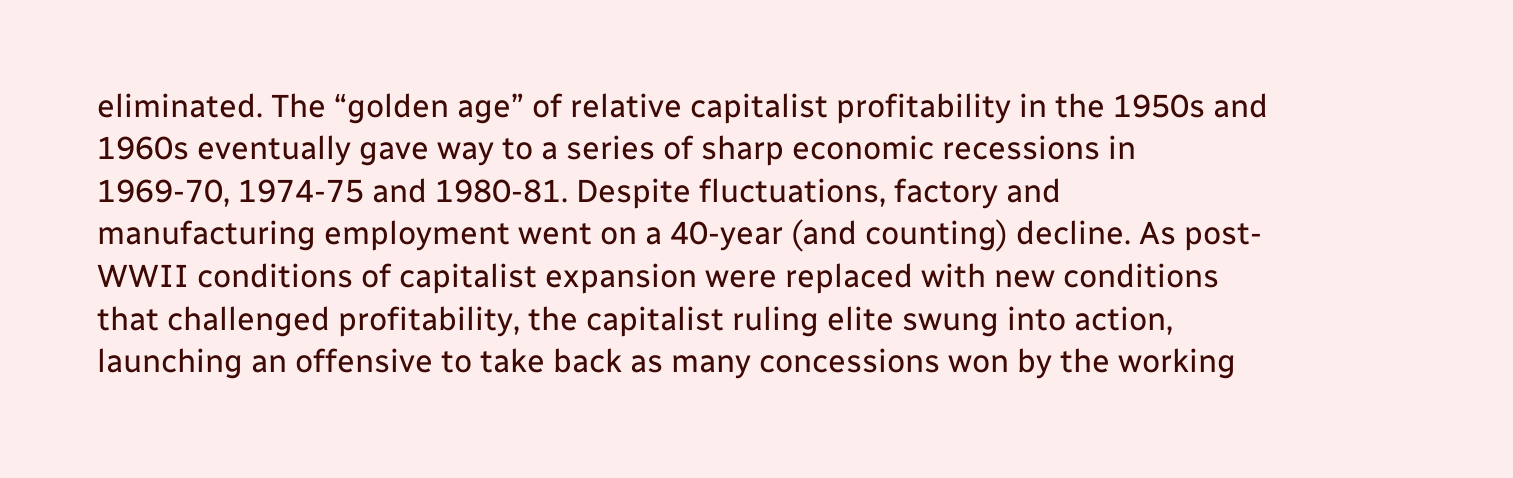eliminated. The “golden age” of relative capitalist profitability in the 1950s and 1960s eventually gave way to a series of sharp economic recessions in 1969-70, 1974-75 and 1980-81. Despite fluctuations, factory and manufacturing employment went on a 40-year (and counting) decline. As post-WWII conditions of capitalist expansion were replaced with new conditions that challenged profitability, the capitalist ruling elite swung into action, launching an offensive to take back as many concessions won by the working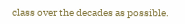class over the decades as possible.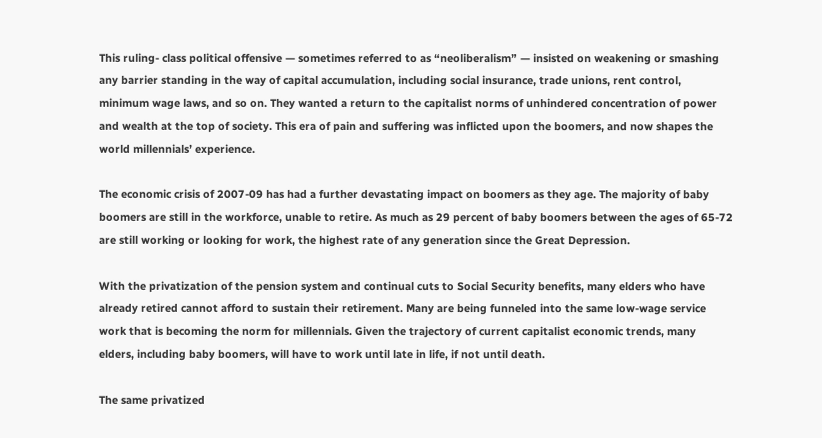This ruling- class political offensive — sometimes referred to as “neoliberalism” — insisted on weakening or smashing any barrier standing in the way of capital accumulation, including social insurance, trade unions, rent control, minimum wage laws, and so on. They wanted a return to the capitalist norms of unhindered concentration of power and wealth at the top of society. This era of pain and suffering was inflicted upon the boomers, and now shapes the world millennials’ experience.

The economic crisis of 2007-09 has had a further devastating impact on boomers as they age. The majority of baby boomers are still in the workforce, unable to retire. As much as 29 percent of baby boomers between the ages of 65-72 are still working or looking for work, the highest rate of any generation since the Great Depression.

With the privatization of the pension system and continual cuts to Social Security benefits, many elders who have already retired cannot afford to sustain their retirement. Many are being funneled into the same low-wage service work that is becoming the norm for millennials. Given the trajectory of current capitalist economic trends, many elders, including baby boomers, will have to work until late in life, if not until death.

The same privatized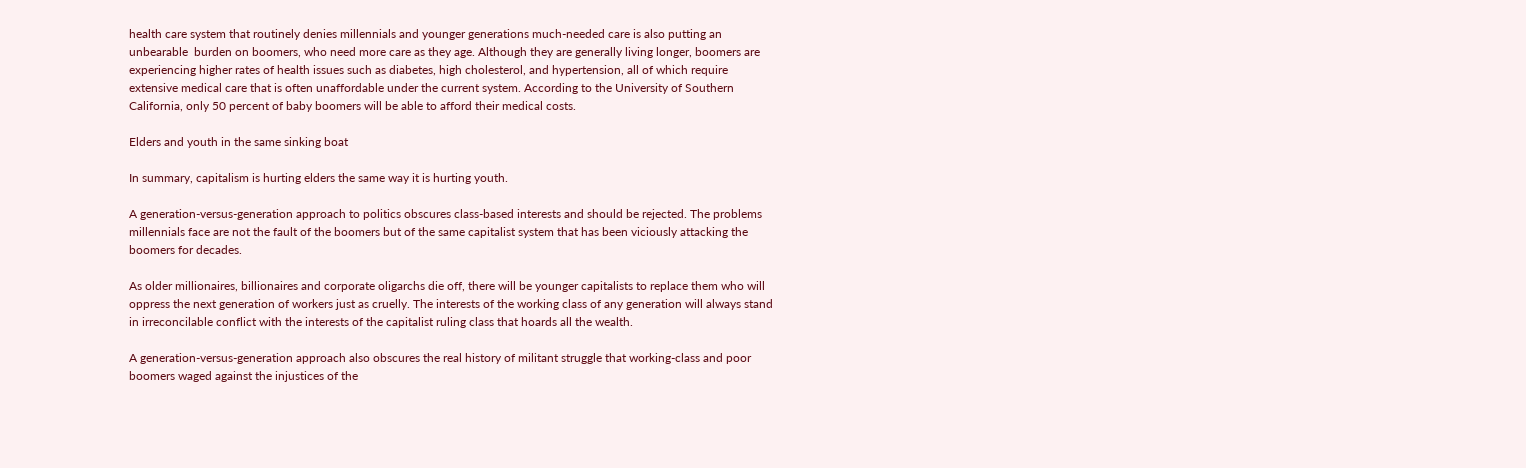health care system that routinely denies millennials and younger generations much-needed care is also putting an unbearable  burden on boomers, who need more care as they age. Although they are generally living longer, boomers are experiencing higher rates of health issues such as diabetes, high cholesterol, and hypertension, all of which require extensive medical care that is often unaffordable under the current system. According to the University of Southern California, only 50 percent of baby boomers will be able to afford their medical costs.

Elders and youth in the same sinking boat

In summary, capitalism is hurting elders the same way it is hurting youth.

A generation-versus-generation approach to politics obscures class-based interests and should be rejected. The problems millennials face are not the fault of the boomers but of the same capitalist system that has been viciously attacking the boomers for decades.

As older millionaires, billionaires and corporate oligarchs die off, there will be younger capitalists to replace them who will oppress the next generation of workers just as cruelly. The interests of the working class of any generation will always stand in irreconcilable conflict with the interests of the capitalist ruling class that hoards all the wealth.

A generation-versus-generation approach also obscures the real history of militant struggle that working-class and poor boomers waged against the injustices of the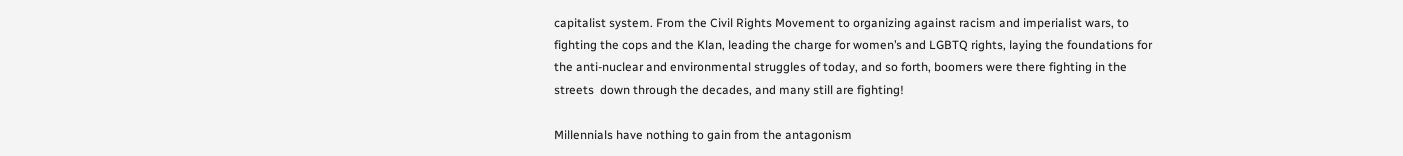capitalist system. From the Civil Rights Movement to organizing against racism and imperialist wars, to fighting the cops and the Klan, leading the charge for women’s and LGBTQ rights, laying the foundations for the anti-nuclear and environmental struggles of today, and so forth, boomers were there fighting in the streets  down through the decades, and many still are fighting!

Millennials have nothing to gain from the antagonism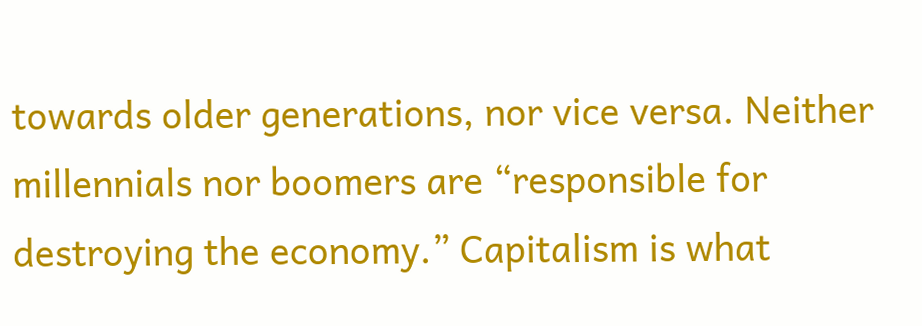towards older generations, nor vice versa. Neither millennials nor boomers are “responsible for destroying the economy.” Capitalism is what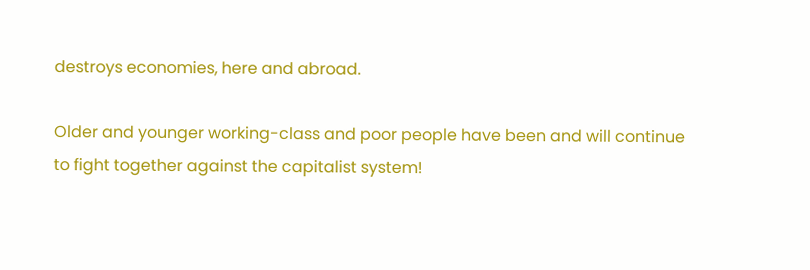destroys economies, here and abroad.

Older and younger working-class and poor people have been and will continue to fight together against the capitalist system!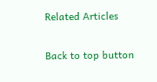Related Articles

Back to top button